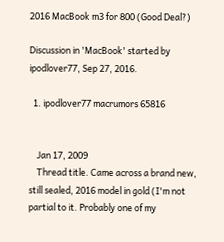2016 MacBook m3 for 800 (Good Deal?)

Discussion in 'MacBook' started by ipodlover77, Sep 27, 2016.

  1. ipodlover77 macrumors 65816


    Jan 17, 2009
    Thread title. Came across a brand new, still sealed, 2016 model in gold (I'm not partial to it. Probably one of my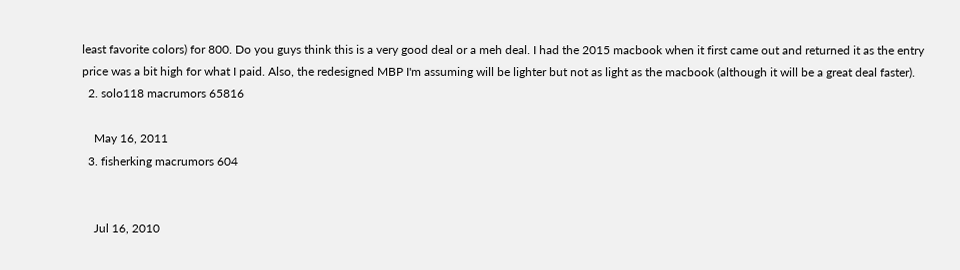least favorite colors) for 800. Do you guys think this is a very good deal or a meh deal. I had the 2015 macbook when it first came out and returned it as the entry price was a bit high for what I paid. Also, the redesigned MBP I'm assuming will be lighter but not as light as the macbook (although it will be a great deal faster).
  2. solo118 macrumors 65816

    May 16, 2011
  3. fisherking macrumors 604


    Jul 16, 2010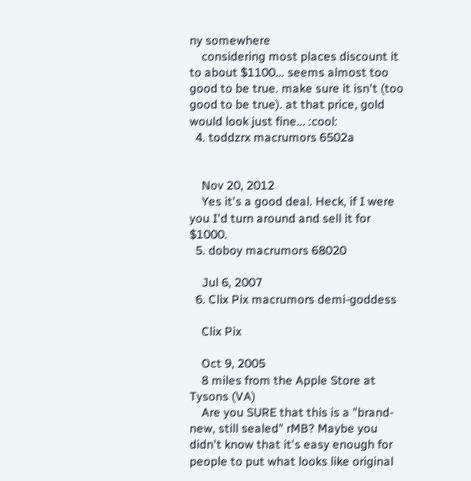ny somewhere
    considering most places discount it to about $1100... seems almost too good to be true. make sure it isn't (too good to be true). at that price, gold would look just fine... :cool:
  4. toddzrx macrumors 6502a


    Nov 20, 2012
    Yes it's a good deal. Heck, if I were you I'd turn around and sell it for $1000.
  5. doboy macrumors 68020

    Jul 6, 2007
  6. Clix Pix macrumors demi-goddess

    Clix Pix

    Oct 9, 2005
    8 miles from the Apple Store at Tysons (VA)
    Are you SURE that this is a "brand-new, still sealed" rMB? Maybe you didn't know that it's easy enough for people to put what looks like original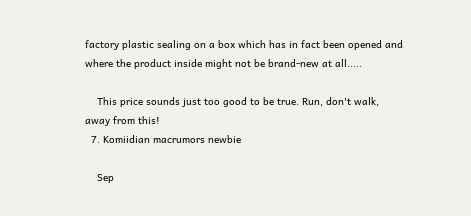factory plastic sealing on a box which has in fact been opened and where the product inside might not be brand-new at all.....

    This price sounds just too good to be true. Run, don't walk, away from this!
  7. Komiidian macrumors newbie

    Sep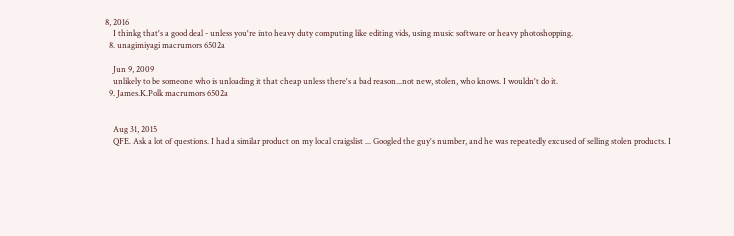8, 2016
    I thinkg that's a good deal - unless you're into heavy duty computing like editing vids, using music software or heavy photoshopping.
  8. unagimiyagi macrumors 6502a

    Jun 9, 2009
    unlikely to be someone who is unloading it that cheap unless there's a bad reason...not new, stolen, who knows. I wouldn't do it.
  9. James.K.Polk macrumors 6502a


    Aug 31, 2015
    QFE. Ask a lot of questions. I had a similar product on my local craigslist ... Googled the guy's number, and he was repeatedly excused of selling stolen products. I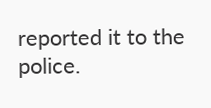reported it to the police.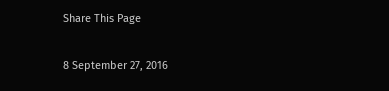Share This Page

8 September 27, 2016